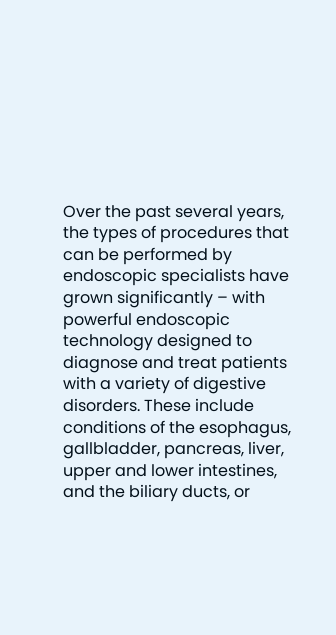Over the past several years, the types of procedures that can be performed by endoscopic specialists have grown significantly – with powerful endoscopic technology designed to diagnose and treat patients with a variety of digestive disorders. These include conditions of the esophagus, gallbladder, pancreas, liver, upper and lower intestines, and the biliary ducts, or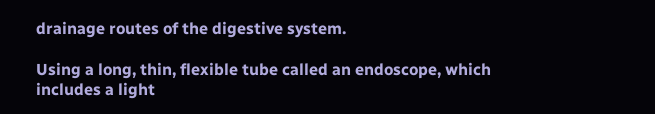drainage routes of the digestive system.

Using a long, thin, flexible tube called an endoscope, which includes a light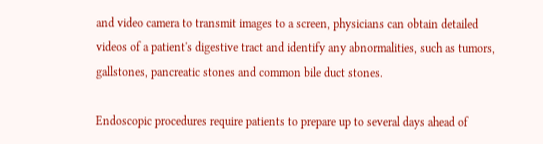and video camera to transmit images to a screen, physicians can obtain detailed videos of a patient's digestive tract and identify any abnormalities, such as tumors, gallstones, pancreatic stones and common bile duct stones.

Endoscopic procedures require patients to prepare up to several days ahead of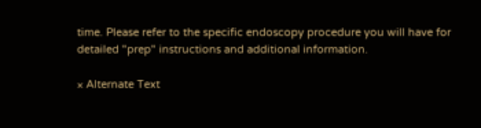time. Please refer to the specific endoscopy procedure you will have for detailed "prep" instructions and additional information.

× Alternate Text